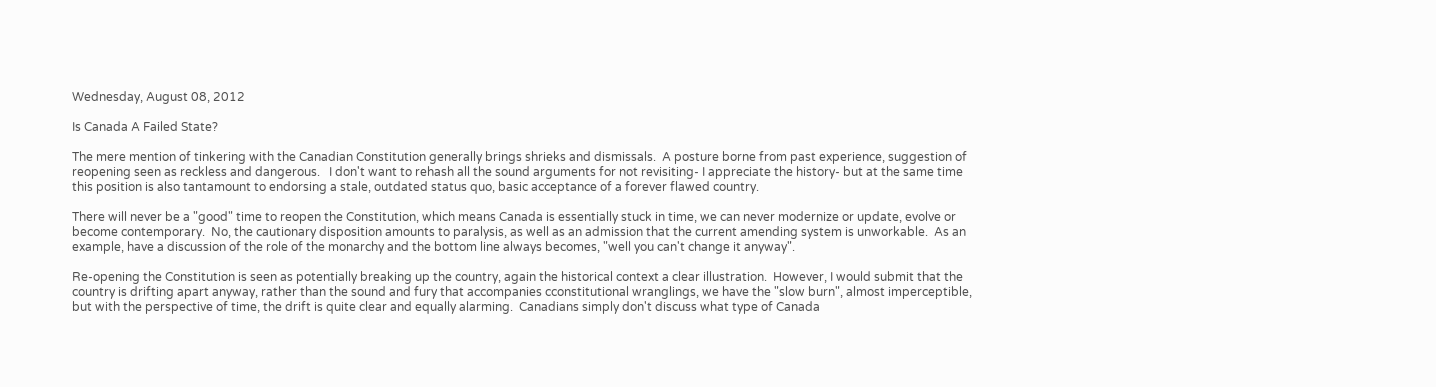Wednesday, August 08, 2012

Is Canada A Failed State?

The mere mention of tinkering with the Canadian Constitution generally brings shrieks and dismissals.  A posture borne from past experience, suggestion of reopening seen as reckless and dangerous.   I don't want to rehash all the sound arguments for not revisiting- I appreciate the history- but at the same time this position is also tantamount to endorsing a stale, outdated status quo, basic acceptance of a forever flawed country.

There will never be a "good" time to reopen the Constitution, which means Canada is essentially stuck in time, we can never modernize or update, evolve or become contemporary.  No, the cautionary disposition amounts to paralysis, as well as an admission that the current amending system is unworkable.  As an example, have a discussion of the role of the monarchy and the bottom line always becomes, "well you can't change it anyway".

Re-opening the Constitution is seen as potentially breaking up the country, again the historical context a clear illustration.  However, I would submit that the country is drifting apart anyway, rather than the sound and fury that accompanies cconstitutional wranglings, we have the "slow burn", almost imperceptible, but with the perspective of time, the drift is quite clear and equally alarming.  Canadians simply don't discuss what type of Canada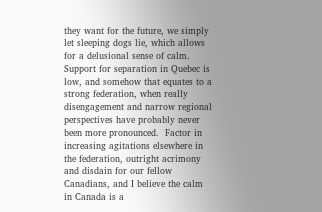they want for the future, we simply let sleeping dogs lie, which allows for a delusional sense of calm.  Support for separation in Quebec is low, and somehow that equates to a strong federation, when really disengagement and narrow regional perspectives have probably never been more pronounced.  Factor in increasing agitations elsewhere in the federation, outright acrimony and disdain for our fellow Canadians, and I believe the calm in Canada is a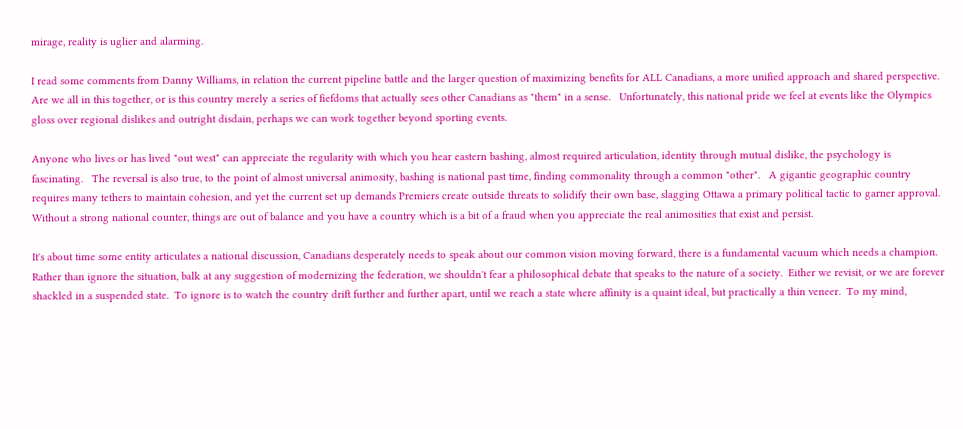mirage, reality is uglier and alarming.

I read some comments from Danny Williams, in relation the current pipeline battle and the larger question of maximizing benefits for ALL Canadians, a more unified approach and shared perspective.  Are we all in this together, or is this country merely a series of fiefdoms that actually sees other Canadians as "them" in a sense.   Unfortunately, this national pride we feel at events like the Olympics gloss over regional dislikes and outright disdain, perhaps we can work together beyond sporting events.

Anyone who lives or has lived "out west" can appreciate the regularity with which you hear eastern bashing, almost required articulation, identity through mutual dislike, the psychology is fascinating.   The reversal is also true, to the point of almost universal animosity, bashing is national past time, finding commonality through a common "other".   A gigantic geographic country requires many tethers to maintain cohesion, and yet the current set up demands Premiers create outside threats to solidify their own base, slagging Ottawa a primary political tactic to garner approval.  Without a strong national counter, things are out of balance and you have a country which is a bit of a fraud when you appreciate the real animosities that exist and persist.

It's about time some entity articulates a national discussion, Canadians desperately needs to speak about our common vision moving forward, there is a fundamental vacuum which needs a champion.  Rather than ignore the situation, balk at any suggestion of modernizing the federation, we shouldn't fear a philosophical debate that speaks to the nature of a society.  Either we revisit, or we are forever shackled in a suspended state.  To ignore is to watch the country drift further and further apart, until we reach a state where affinity is a quaint ideal, but practically a thin veneer.  To my mind,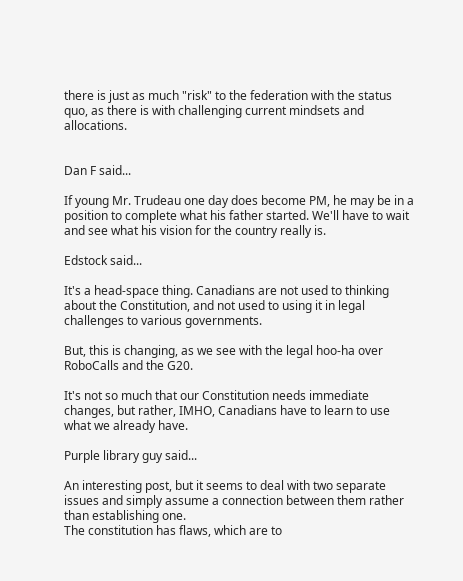there is just as much "risk" to the federation with the status quo, as there is with challenging current mindsets and allocations.


Dan F said...

If young Mr. Trudeau one day does become PM, he may be in a position to complete what his father started. We'll have to wait and see what his vision for the country really is.

Edstock said...

It's a head-space thing. Canadians are not used to thinking about the Constitution, and not used to using it in legal challenges to various governments.

But, this is changing, as we see with the legal hoo-ha over RoboCalls and the G20.

It's not so much that our Constitution needs immediate changes, but rather, IMHO, Canadians have to learn to use what we already have.

Purple library guy said...

An interesting post, but it seems to deal with two separate issues and simply assume a connection between them rather than establishing one.
The constitution has flaws, which are to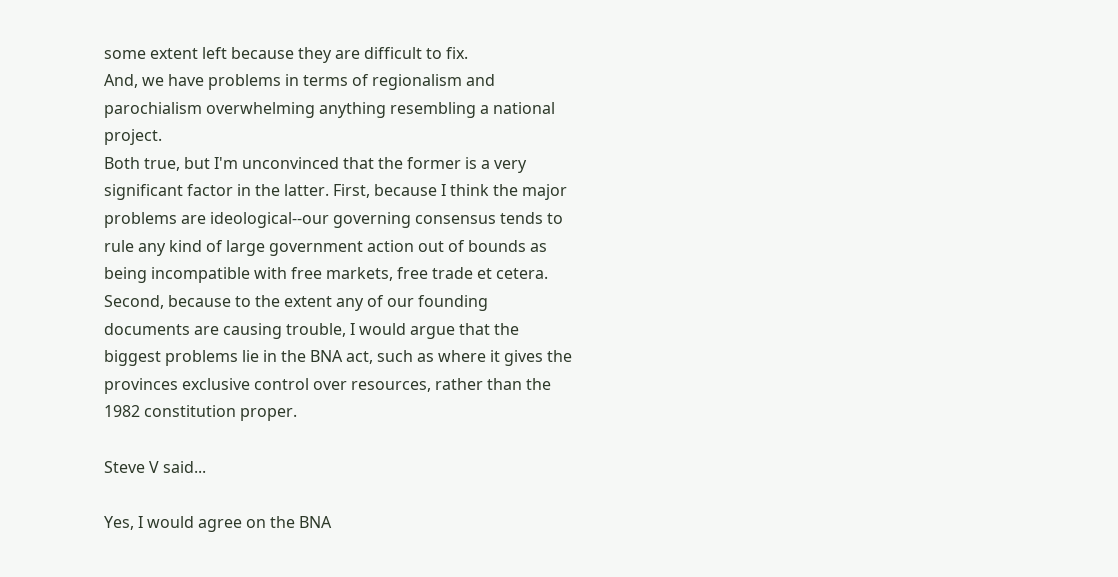some extent left because they are difficult to fix.
And, we have problems in terms of regionalism and parochialism overwhelming anything resembling a national project.
Both true, but I'm unconvinced that the former is a very significant factor in the latter. First, because I think the major problems are ideological--our governing consensus tends to rule any kind of large government action out of bounds as being incompatible with free markets, free trade et cetera. Second, because to the extent any of our founding documents are causing trouble, I would argue that the biggest problems lie in the BNA act, such as where it gives the provinces exclusive control over resources, rather than the 1982 constitution proper.

Steve V said...

Yes, I would agree on the BNA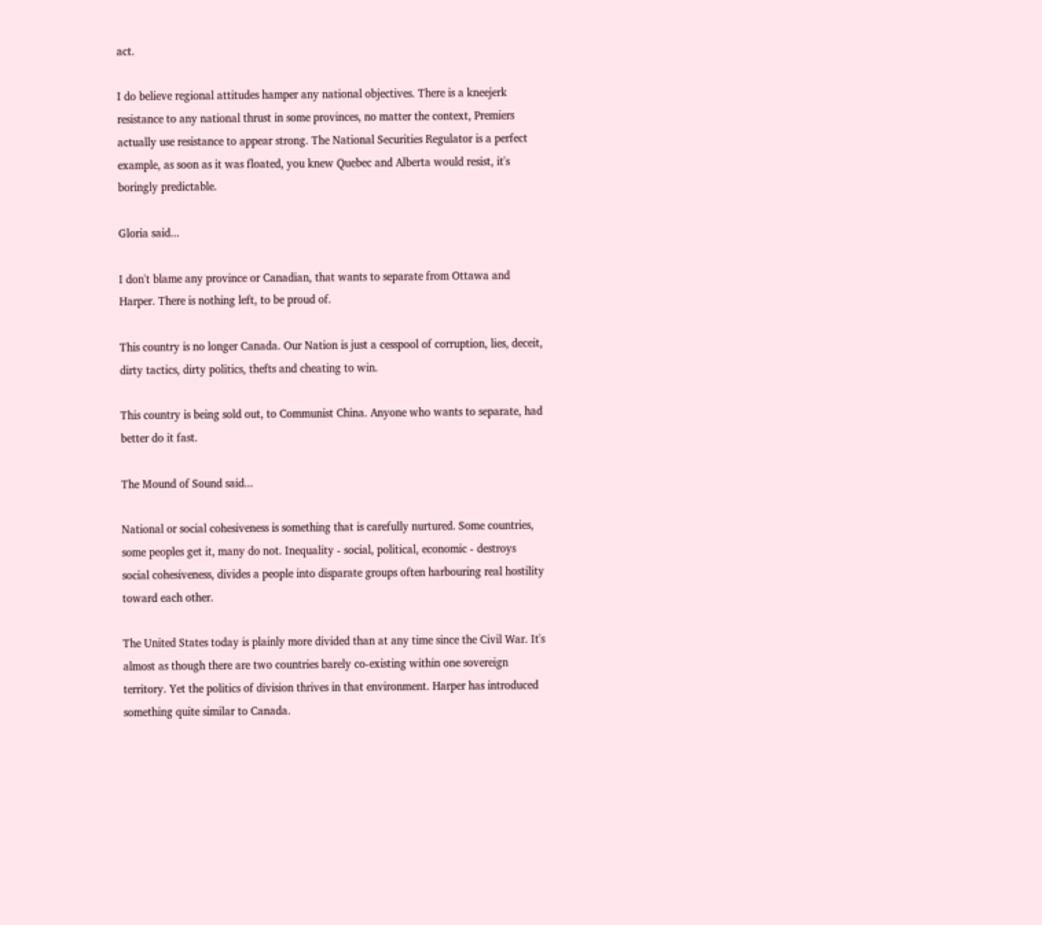act.

I do believe regional attitudes hamper any national objectives. There is a kneejerk resistance to any national thrust in some provinces, no matter the context, Premiers actually use resistance to appear strong. The National Securities Regulator is a perfect example, as soon as it was floated, you knew Quebec and Alberta would resist, it's boringly predictable.

Gloria said...

I don't blame any province or Canadian, that wants to separate from Ottawa and Harper. There is nothing left, to be proud of.

This country is no longer Canada. Our Nation is just a cesspool of corruption, lies, deceit, dirty tactics, dirty politics, thefts and cheating to win.

This country is being sold out, to Communist China. Anyone who wants to separate, had better do it fast.

The Mound of Sound said...

National or social cohesiveness is something that is carefully nurtured. Some countries, some peoples get it, many do not. Inequality - social, political, economic - destroys social cohesiveness, divides a people into disparate groups often harbouring real hostility toward each other.

The United States today is plainly more divided than at any time since the Civil War. It's almost as though there are two countries barely co-existing within one sovereign territory. Yet the politics of division thrives in that environment. Harper has introduced something quite similar to Canada.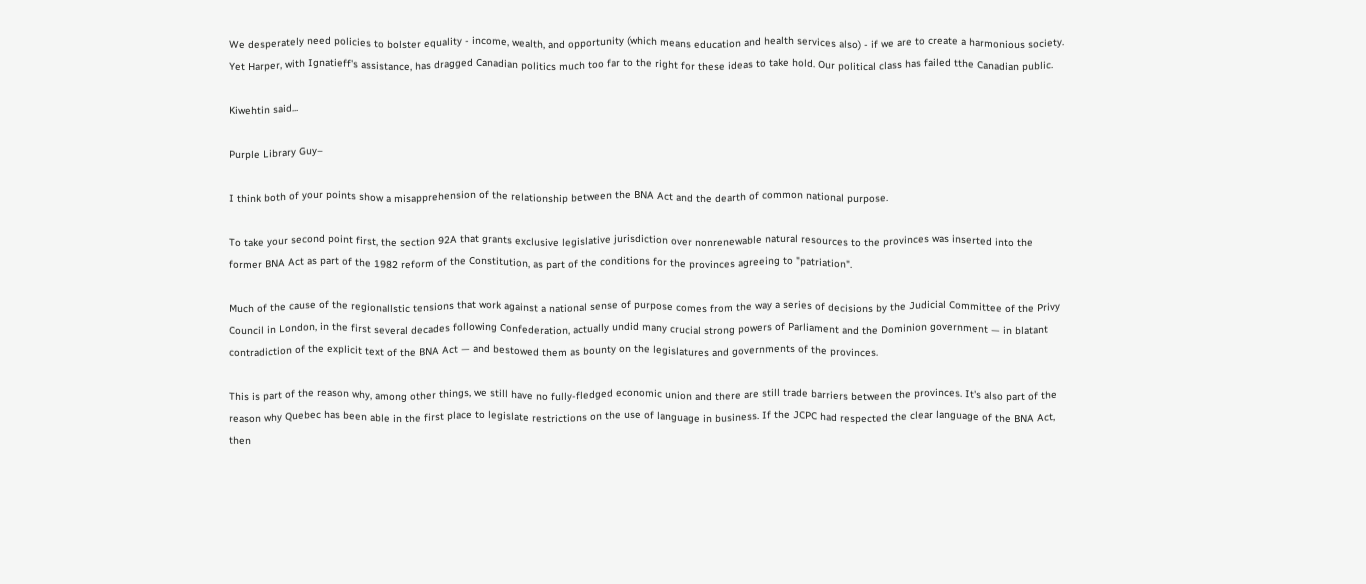We desperately need policies to bolster equality - income, wealth, and opportunity (which means education and health services also) - if we are to create a harmonious society. Yet Harper, with Ignatieff's assistance, has dragged Canadian politics much too far to the right for these ideas to take hold. Our political class has failed tthe Canadian public.

Kiwehtin said...

Purple Library Guy–

I think both of your points show a misapprehension of the relationship between the BNA Act and the dearth of common national purpose.

To take your second point first, the section 92A that grants exclusive legislative jurisdiction over nonrenewable natural resources to the provinces was inserted into the former BNA Act as part of the 1982 reform of the Constitution, as part of the conditions for the provinces agreeing to "patriation".

Much of the cause of the regionallstic tensions that work against a national sense of purpose comes from the way a series of decisions by the Judicial Committee of the Privy Council in London, in the first several decades following Confederation, actually undid many crucial strong powers of Parliament and the Dominion government — in blatant contradiction of the explicit text of the BNA Act — and bestowed them as bounty on the legislatures and governments of the provinces.

This is part of the reason why, among other things, we still have no fully-fledged economic union and there are still trade barriers between the provinces. It's also part of the reason why Quebec has been able in the first place to legislate restrictions on the use of language in business. If the JCPC had respected the clear language of the BNA Act, then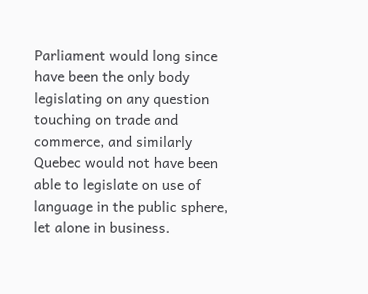Parliament would long since have been the only body legislating on any question touching on trade and commerce, and similarly Quebec would not have been able to legislate on use of language in the public sphere, let alone in business.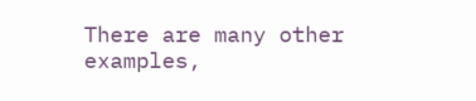There are many other examples,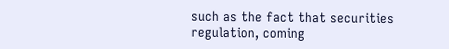such as the fact that securities regulation, coming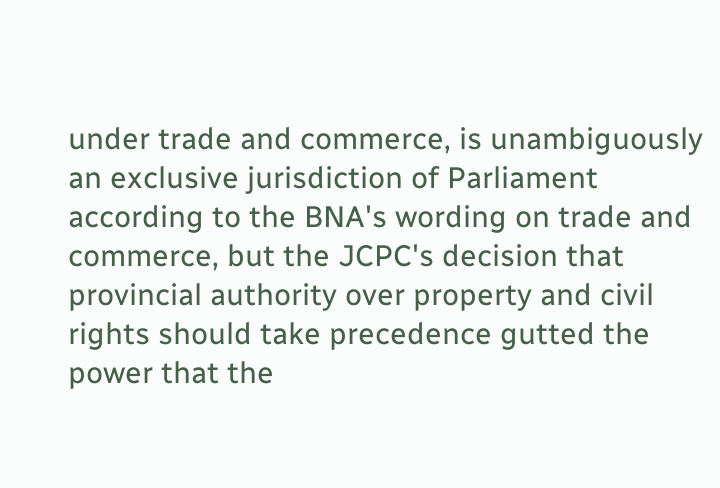under trade and commerce, is unambiguously an exclusive jurisdiction of Parliament according to the BNA's wording on trade and commerce, but the JCPC's decision that provincial authority over property and civil rights should take precedence gutted the power that the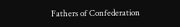Fathers of Confederation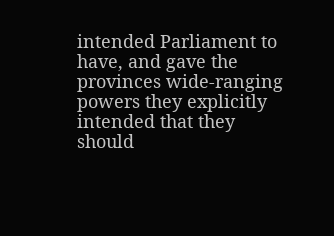intended Parliament to have, and gave the provinces wide-ranging powers they explicitly intended that they should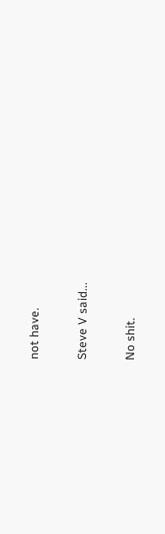not have.

Steve V said...

No shit.